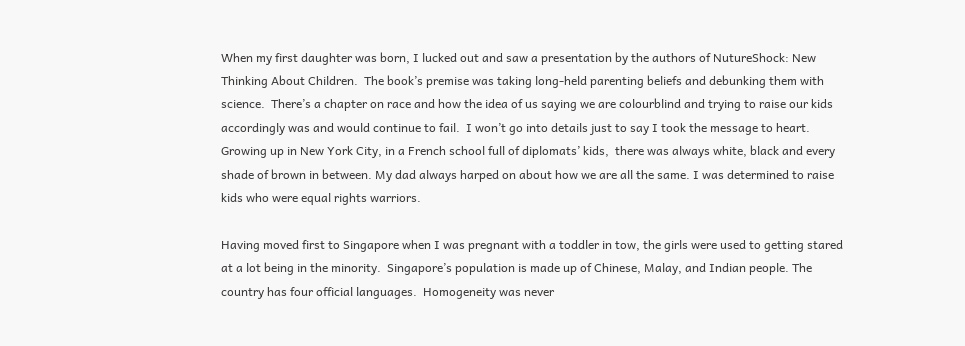When my first daughter was born, I lucked out and saw a presentation by the authors of NutureShock: New Thinking About Children.  The book’s premise was taking long-held parenting beliefs and debunking them with science.  There’s a chapter on race and how the idea of us saying we are colourblind and trying to raise our kids accordingly was and would continue to fail.  I won’t go into details just to say I took the message to heart. Growing up in New York City, in a French school full of diplomats’ kids,  there was always white, black and every shade of brown in between. My dad always harped on about how we are all the same. I was determined to raise kids who were equal rights warriors.

Having moved first to Singapore when I was pregnant with a toddler in tow, the girls were used to getting stared at a lot being in the minority.  Singapore’s population is made up of Chinese, Malay, and Indian people. The country has four official languages.  Homogeneity was never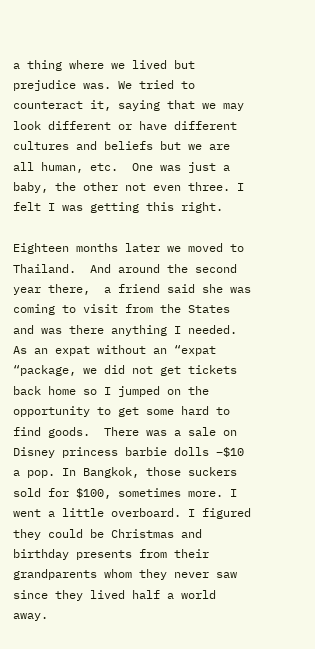a thing where we lived but prejudice was. We tried to counteract it, saying that we may look different or have different cultures and beliefs but we are all human, etc.  One was just a baby, the other not even three. I felt I was getting this right.

Eighteen months later we moved to Thailand.  And around the second year there,  a friend said she was coming to visit from the States and was there anything I needed. As an expat without an “expat “package, we did not get tickets back home so I jumped on the opportunity to get some hard to find goods.  There was a sale on Disney princess barbie dolls –$10 a pop. In Bangkok, those suckers sold for $100, sometimes more. I went a little overboard. I figured they could be Christmas and birthday presents from their grandparents whom they never saw since they lived half a world away.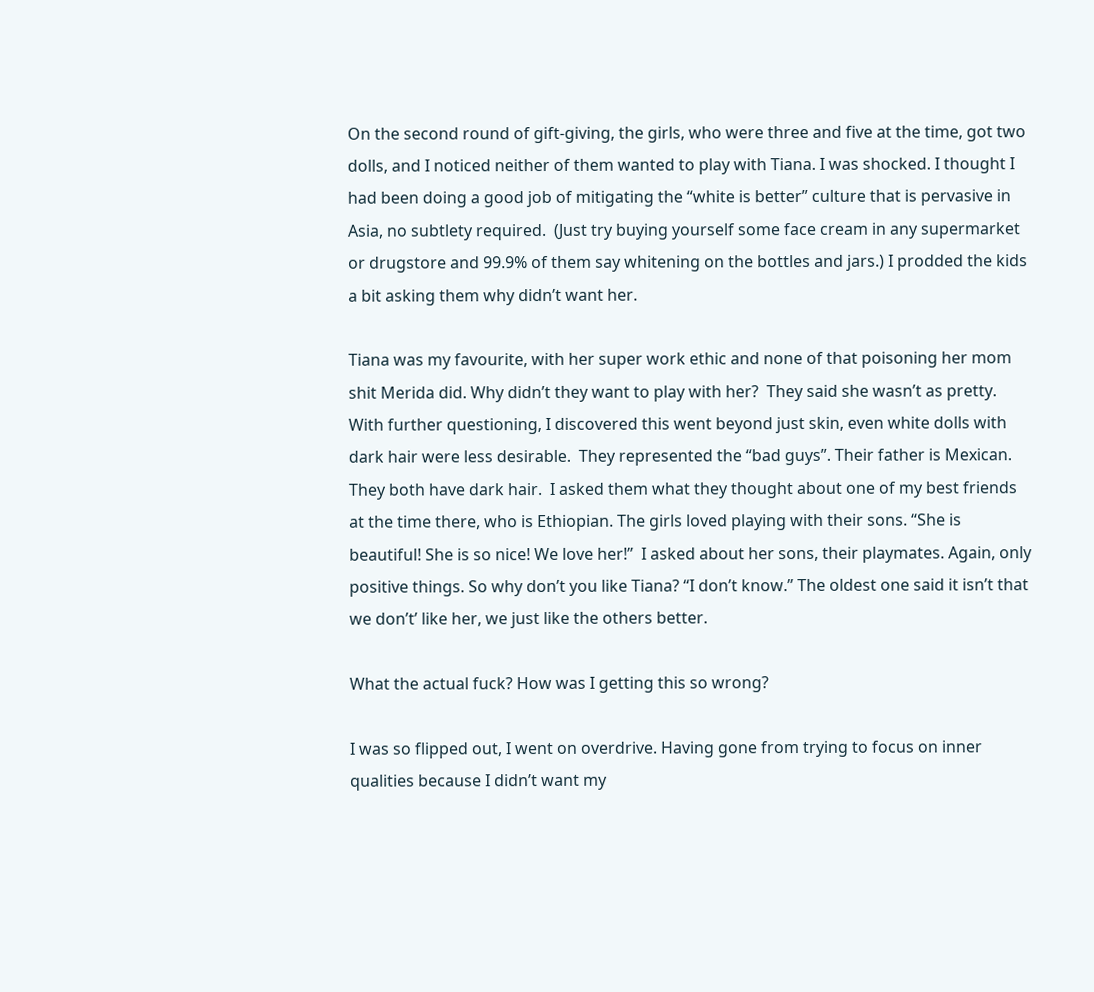On the second round of gift-giving, the girls, who were three and five at the time, got two dolls, and I noticed neither of them wanted to play with Tiana. I was shocked. I thought I had been doing a good job of mitigating the “white is better” culture that is pervasive in Asia, no subtlety required.  (Just try buying yourself some face cream in any supermarket or drugstore and 99.9% of them say whitening on the bottles and jars.) I prodded the kids a bit asking them why didn’t want her.

Tiana was my favourite, with her super work ethic and none of that poisoning her mom shit Merida did. Why didn’t they want to play with her?  They said she wasn’t as pretty.  With further questioning, I discovered this went beyond just skin, even white dolls with dark hair were less desirable.  They represented the “bad guys”. Their father is Mexican. They both have dark hair.  I asked them what they thought about one of my best friends at the time there, who is Ethiopian. The girls loved playing with their sons. “She is beautiful! She is so nice! We love her!”  I asked about her sons, their playmates. Again, only positive things. So why don’t you like Tiana? “I don’t know.” The oldest one said it isn’t that we don’t’ like her, we just like the others better.

What the actual fuck? How was I getting this so wrong?

I was so flipped out, I went on overdrive. Having gone from trying to focus on inner qualities because I didn’t want my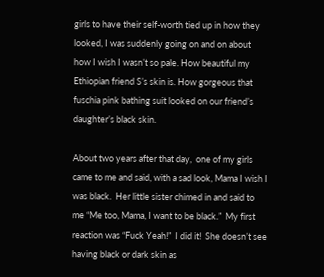girls to have their self-worth tied up in how they looked, I was suddenly going on and on about how I wish I wasn’t so pale. How beautiful my Ethiopian friend S’s skin is. How gorgeous that fuschia pink bathing suit looked on our friend’s daughter’s black skin.

About two years after that day,  one of my girls came to me and said, with a sad look, Mama I wish I was black.  Her little sister chimed in and said to me “Me too, Mama, I want to be black.”  My first reaction was “Fuck Yeah!”  I did it!  She doesn’t see having black or dark skin as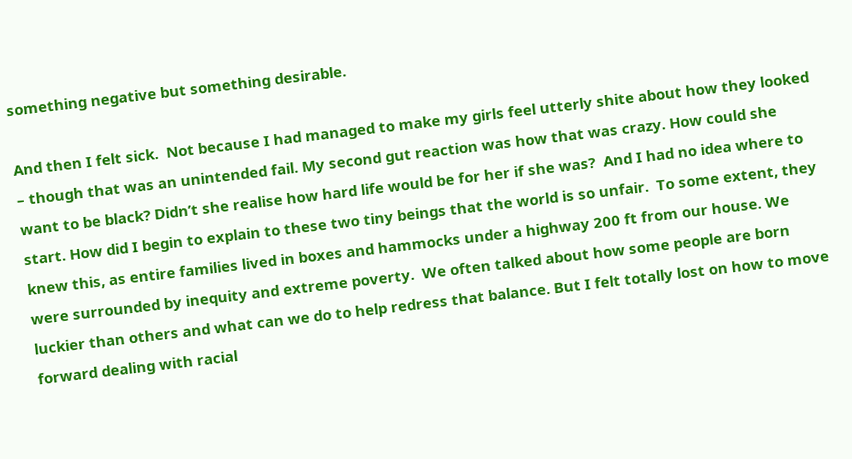something negative but something desirable.

And then I felt sick.  Not because I had managed to make my girls feel utterly shite about how they looked – though that was an unintended fail. My second gut reaction was how that was crazy. How could she want to be black? Didn’t she realise how hard life would be for her if she was?  And I had no idea where to start. How did I begin to explain to these two tiny beings that the world is so unfair.  To some extent, they knew this, as entire families lived in boxes and hammocks under a highway 200 ft from our house. We were surrounded by inequity and extreme poverty.  We often talked about how some people are born luckier than others and what can we do to help redress that balance. But I felt totally lost on how to move forward dealing with racial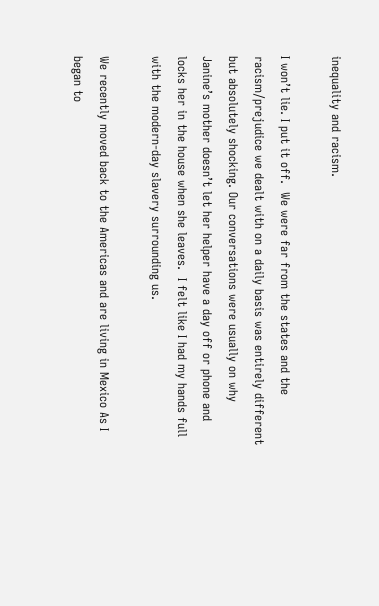inequality and racism.

I won’t lie. I put it off.  We were far from the states and the racism/prejudice we dealt with on a daily basis was entirely different but absolutely shocking. Our conversations were usually on why Janine’s mother doesn’t let her helper have a day off or phone and locks her in the house when she leaves.  I felt like I had my hands full with the modern-day slavery surrounding us.

We recently moved back to the Americas and are living in Mexico As I began to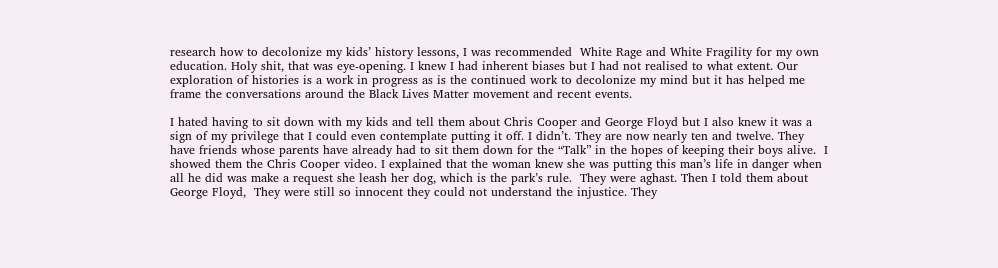research how to decolonize my kids’ history lessons, I was recommended  White Rage and White Fragility for my own education. Holy shit, that was eye-opening. I knew I had inherent biases but I had not realised to what extent. Our exploration of histories is a work in progress as is the continued work to decolonize my mind but it has helped me frame the conversations around the Black Lives Matter movement and recent events.

I hated having to sit down with my kids and tell them about Chris Cooper and George Floyd but I also knew it was a sign of my privilege that I could even contemplate putting it off. I didn’t. They are now nearly ten and twelve. They have friends whose parents have already had to sit them down for the “Talk” in the hopes of keeping their boys alive.  I showed them the Chris Cooper video. I explained that the woman knew she was putting this man’s life in danger when all he did was make a request she leash her dog, which is the park’s rule.  They were aghast. Then I told them about George Floyd,  They were still so innocent they could not understand the injustice. They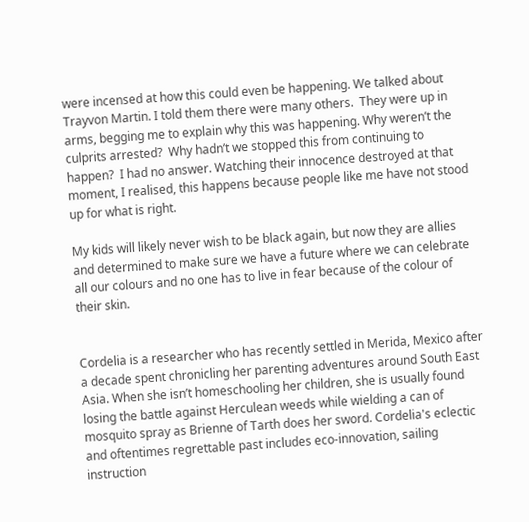were incensed at how this could even be happening. We talked about Trayvon Martin. I told them there were many others.  They were up in arms, begging me to explain why this was happening. Why weren’t the culprits arrested?  Why hadn’t we stopped this from continuing to happen?  I had no answer. Watching their innocence destroyed at that moment, I realised, this happens because people like me have not stood up for what is right.

My kids will likely never wish to be black again, but now they are allies and determined to make sure we have a future where we can celebrate all our colours and no one has to live in fear because of the colour of their skin.


Cordelia is a researcher who has recently settled in Merida, Mexico after a decade spent chronicling her parenting adventures around South East Asia. When she isn’t homeschooling her children, she is usually found losing the battle against Herculean weeds while wielding a can of mosquito spray as Brienne of Tarth does her sword. Cordelia's eclectic and oftentimes regrettable past includes eco-innovation, sailing instruction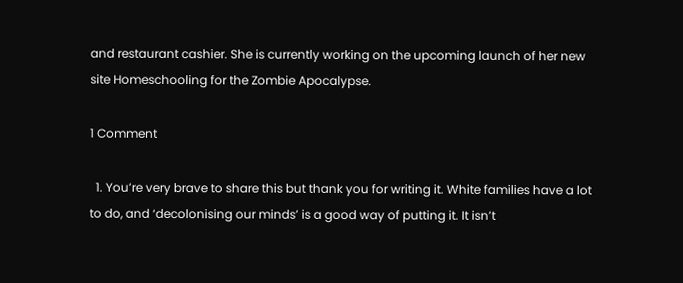and restaurant cashier. She is currently working on the upcoming launch of her new site Homeschooling for the Zombie Apocalypse.

1 Comment

  1. You’re very brave to share this but thank you for writing it. White families have a lot to do, and ‘decolonising our minds’ is a good way of putting it. It isn’t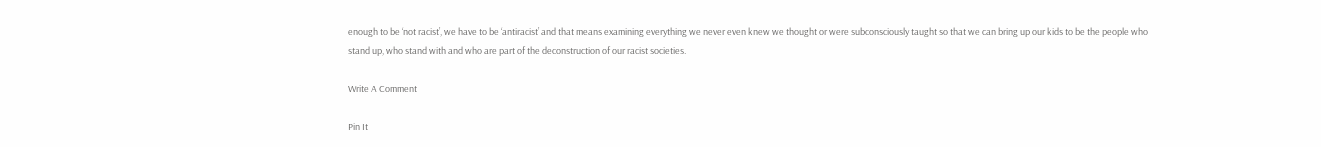enough to be ‘not racist’, we have to be ‘antiracist’ and that means examining everything we never even knew we thought or were subconsciously taught so that we can bring up our kids to be the people who stand up, who stand with and who are part of the deconstruction of our racist societies.

Write A Comment

Pin It